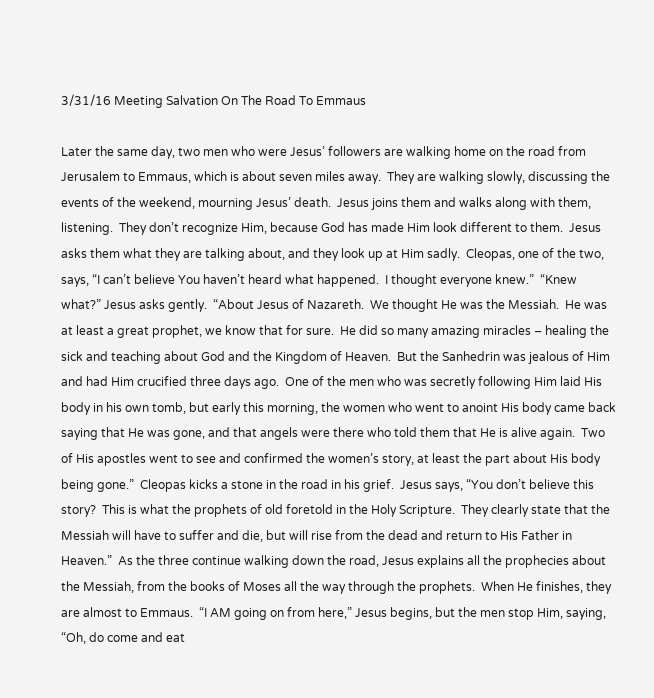3/31/16 Meeting Salvation On The Road To Emmaus

Later the same day, two men who were Jesus’ followers are walking home on the road from Jerusalem to Emmaus, which is about seven miles away.  They are walking slowly, discussing the events of the weekend, mourning Jesus’ death.  Jesus joins them and walks along with them, listening.  They don’t recognize Him, because God has made Him look different to them.  Jesus asks them what they are talking about, and they look up at Him sadly.  Cleopas, one of the two, says, “I can’t believe You haven’t heard what happened.  I thought everyone knew.”  “Knew what?” Jesus asks gently.  “About Jesus of Nazareth.  We thought He was the Messiah.  He was at least a great prophet, we know that for sure.  He did so many amazing miracles – healing the sick and teaching about God and the Kingdom of Heaven.  But the Sanhedrin was jealous of Him and had Him crucified three days ago.  One of the men who was secretly following Him laid His body in his own tomb, but early this morning, the women who went to anoint His body came back saying that He was gone, and that angels were there who told them that He is alive again.  Two of His apostles went to see and confirmed the women’s story, at least the part about His body being gone.”  Cleopas kicks a stone in the road in his grief.  Jesus says, “You don’t believe this story?  This is what the prophets of old foretold in the Holy Scripture.  They clearly state that the Messiah will have to suffer and die, but will rise from the dead and return to His Father in Heaven.”  As the three continue walking down the road, Jesus explains all the prophecies about the Messiah, from the books of Moses all the way through the prophets.  When He finishes, they are almost to Emmaus.  “I AM going on from here,” Jesus begins, but the men stop Him, saying, “Oh, do come and eat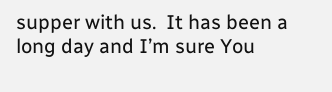supper with us.  It has been a long day and I’m sure You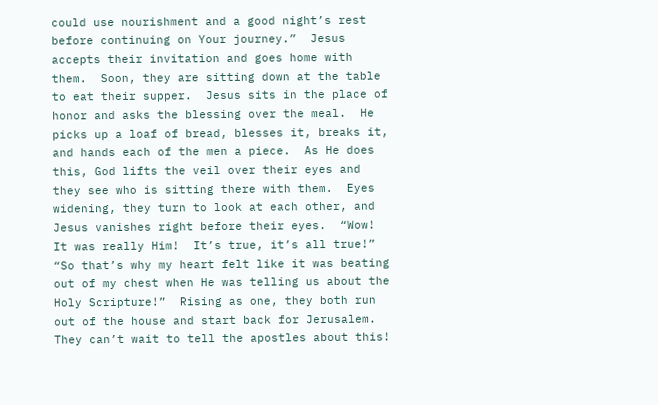could use nourishment and a good night’s rest before continuing on Your journey.”  Jesus accepts their invitation and goes home with them.  Soon, they are sitting down at the table to eat their supper.  Jesus sits in the place of honor and asks the blessing over the meal.  He picks up a loaf of bread, blesses it, breaks it, and hands each of the men a piece.  As He does this, God lifts the veil over their eyes and they see who is sitting there with them.  Eyes widening, they turn to look at each other, and Jesus vanishes right before their eyes.  “Wow!  It was really Him!  It’s true, it’s all true!”  “So that’s why my heart felt like it was beating out of my chest when He was telling us about the Holy Scripture!”  Rising as one, they both run out of the house and start back for Jerusalem.  They can’t wait to tell the apostles about this!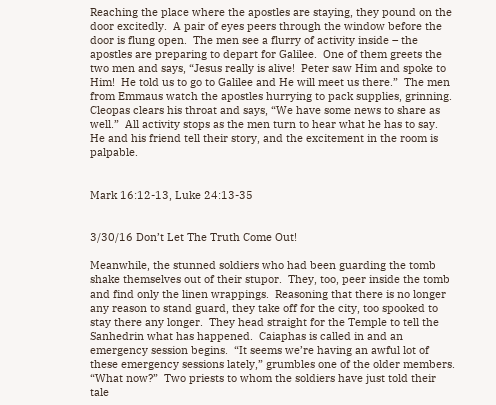Reaching the place where the apostles are staying, they pound on the door excitedly.  A pair of eyes peers through the window before the door is flung open.  The men see a flurry of activity inside – the apostles are preparing to depart for Galilee.  One of them greets the two men and says, “Jesus really is alive!  Peter saw Him and spoke to Him!  He told us to go to Galilee and He will meet us there.”  The men from Emmaus watch the apostles hurrying to pack supplies, grinning.  Cleopas clears his throat and says, “We have some news to share as well.”  All activity stops as the men turn to hear what he has to say.  He and his friend tell their story, and the excitement in the room is palpable.


Mark 16:12-13, Luke 24:13-35


3/30/16 Don’t Let The Truth Come Out!

Meanwhile, the stunned soldiers who had been guarding the tomb shake themselves out of their stupor.  They, too, peer inside the tomb and find only the linen wrappings.  Reasoning that there is no longer any reason to stand guard, they take off for the city, too spooked to stay there any longer.  They head straight for the Temple to tell the Sanhedrin what has happened.  Caiaphas is called in and an emergency session begins.  “It seems we’re having an awful lot of these emergency sessions lately,” grumbles one of the older members.  “What now?”  Two priests to whom the soldiers have just told their tale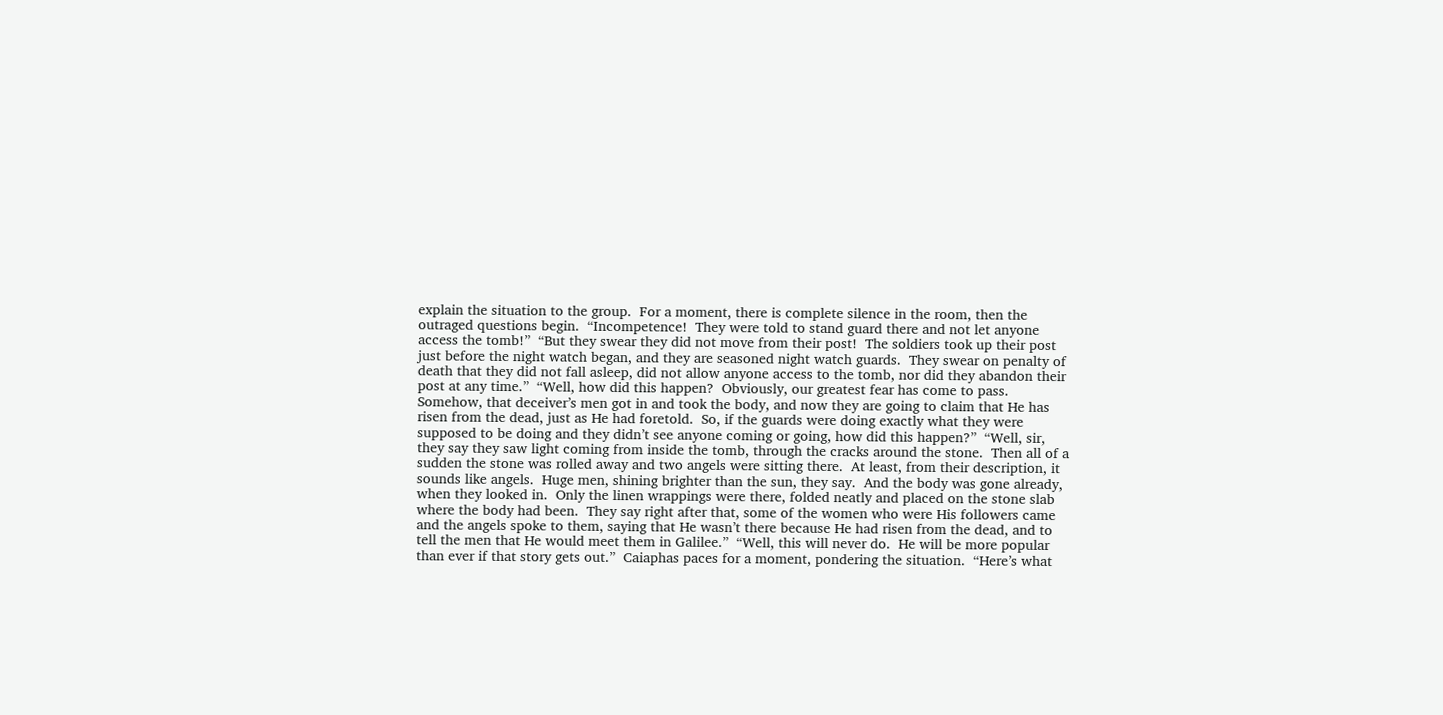explain the situation to the group.  For a moment, there is complete silence in the room, then the outraged questions begin.  “Incompetence!  They were told to stand guard there and not let anyone access the tomb!”  “But they swear they did not move from their post!  The soldiers took up their post just before the night watch began, and they are seasoned night watch guards.  They swear on penalty of death that they did not fall asleep, did not allow anyone access to the tomb, nor did they abandon their post at any time.”  “Well, how did this happen?  Obviously, our greatest fear has come to pass.  Somehow, that deceiver’s men got in and took the body, and now they are going to claim that He has risen from the dead, just as He had foretold.  So, if the guards were doing exactly what they were supposed to be doing and they didn’t see anyone coming or going, how did this happen?”  “Well, sir, they say they saw light coming from inside the tomb, through the cracks around the stone.  Then all of a sudden the stone was rolled away and two angels were sitting there.  At least, from their description, it sounds like angels.  Huge men, shining brighter than the sun, they say.  And the body was gone already, when they looked in.  Only the linen wrappings were there, folded neatly and placed on the stone slab where the body had been.  They say right after that, some of the women who were His followers came and the angels spoke to them, saying that He wasn’t there because He had risen from the dead, and to tell the men that He would meet them in Galilee.”  “Well, this will never do.  He will be more popular than ever if that story gets out.”  Caiaphas paces for a moment, pondering the situation.  “Here’s what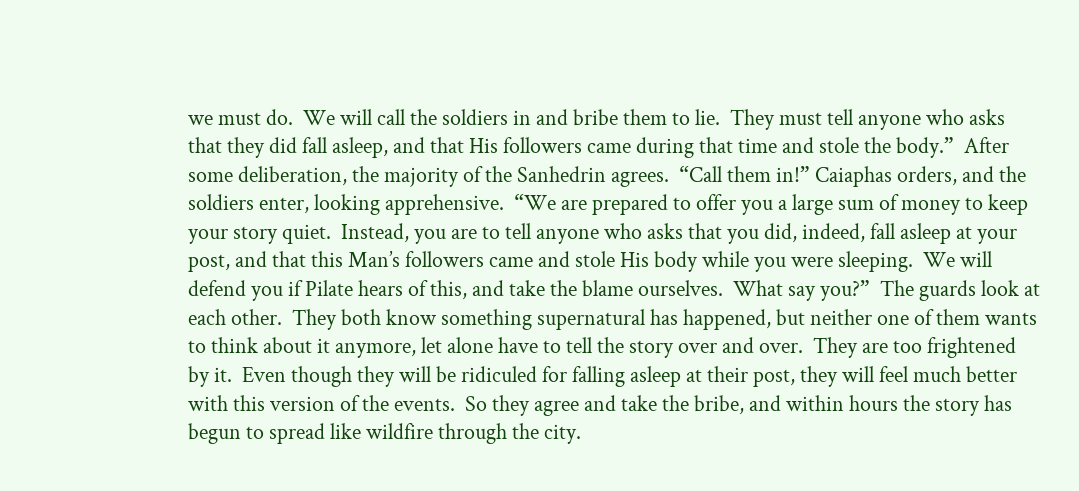we must do.  We will call the soldiers in and bribe them to lie.  They must tell anyone who asks that they did fall asleep, and that His followers came during that time and stole the body.”  After some deliberation, the majority of the Sanhedrin agrees.  “Call them in!” Caiaphas orders, and the soldiers enter, looking apprehensive.  “We are prepared to offer you a large sum of money to keep your story quiet.  Instead, you are to tell anyone who asks that you did, indeed, fall asleep at your post, and that this Man’s followers came and stole His body while you were sleeping.  We will defend you if Pilate hears of this, and take the blame ourselves.  What say you?”  The guards look at each other.  They both know something supernatural has happened, but neither one of them wants to think about it anymore, let alone have to tell the story over and over.  They are too frightened by it.  Even though they will be ridiculed for falling asleep at their post, they will feel much better with this version of the events.  So they agree and take the bribe, and within hours the story has begun to spread like wildfire through the city.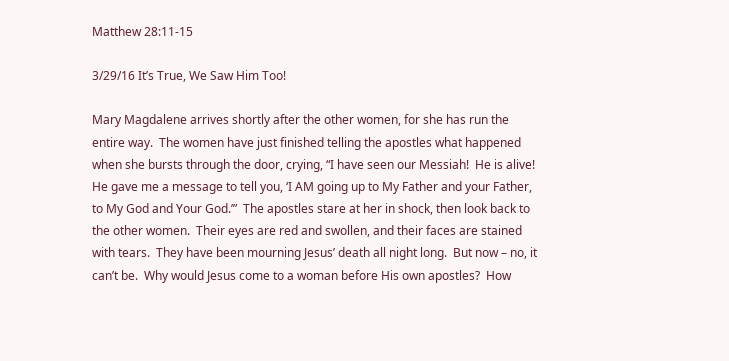Matthew 28:11-15

3/29/16 It’s True, We Saw Him Too!

Mary Magdalene arrives shortly after the other women, for she has run the entire way.  The women have just finished telling the apostles what happened when she bursts through the door, crying, “I have seen our Messiah!  He is alive!  He gave me a message to tell you, ‘I AM going up to My Father and your Father, to My God and Your God.’”  The apostles stare at her in shock, then look back to the other women.  Their eyes are red and swollen, and their faces are stained with tears.  They have been mourning Jesus’ death all night long.  But now – no, it can’t be.  Why would Jesus come to a woman before His own apostles?  How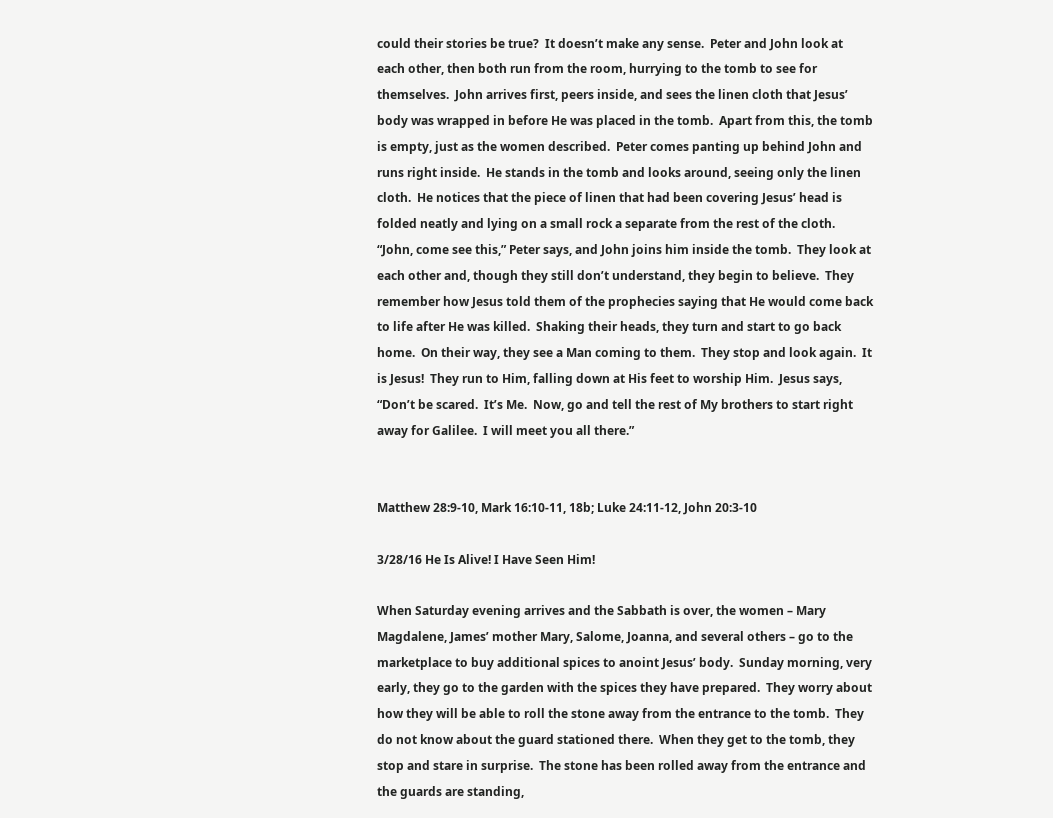could their stories be true?  It doesn’t make any sense.  Peter and John look at each other, then both run from the room, hurrying to the tomb to see for themselves.  John arrives first, peers inside, and sees the linen cloth that Jesus’ body was wrapped in before He was placed in the tomb.  Apart from this, the tomb is empty, just as the women described.  Peter comes panting up behind John and runs right inside.  He stands in the tomb and looks around, seeing only the linen cloth.  He notices that the piece of linen that had been covering Jesus’ head is folded neatly and lying on a small rock a separate from the rest of the cloth.  “John, come see this,” Peter says, and John joins him inside the tomb.  They look at each other and, though they still don’t understand, they begin to believe.  They remember how Jesus told them of the prophecies saying that He would come back to life after He was killed.  Shaking their heads, they turn and start to go back home.  On their way, they see a Man coming to them.  They stop and look again.  It is Jesus!  They run to Him, falling down at His feet to worship Him.  Jesus says, “Don’t be scared.  It’s Me.  Now, go and tell the rest of My brothers to start right away for Galilee.  I will meet you all there.”


Matthew 28:9-10, Mark 16:10-11, 18b; Luke 24:11-12, John 20:3-10

3/28/16 He Is Alive! I Have Seen Him!

When Saturday evening arrives and the Sabbath is over, the women – Mary Magdalene, James’ mother Mary, Salome, Joanna, and several others – go to the marketplace to buy additional spices to anoint Jesus’ body.  Sunday morning, very early, they go to the garden with the spices they have prepared.  They worry about how they will be able to roll the stone away from the entrance to the tomb.  They do not know about the guard stationed there.  When they get to the tomb, they stop and stare in surprise.  The stone has been rolled away from the entrance and the guards are standing,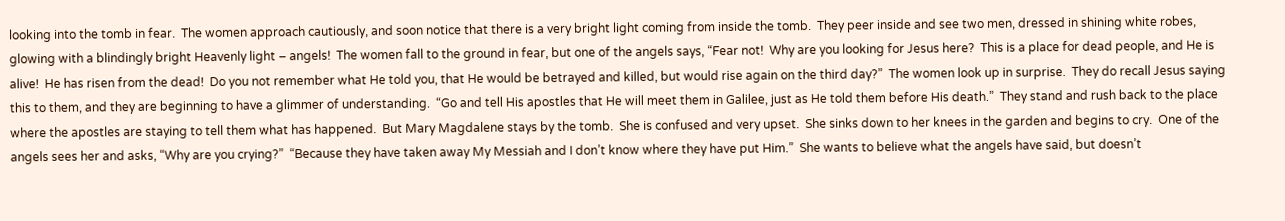looking into the tomb in fear.  The women approach cautiously, and soon notice that there is a very bright light coming from inside the tomb.  They peer inside and see two men, dressed in shining white robes, glowing with a blindingly bright Heavenly light – angels!  The women fall to the ground in fear, but one of the angels says, “Fear not!  Why are you looking for Jesus here?  This is a place for dead people, and He is alive!  He has risen from the dead!  Do you not remember what He told you, that He would be betrayed and killed, but would rise again on the third day?”  The women look up in surprise.  They do recall Jesus saying this to them, and they are beginning to have a glimmer of understanding.  “Go and tell His apostles that He will meet them in Galilee, just as He told them before His death.”  They stand and rush back to the place where the apostles are staying to tell them what has happened.  But Mary Magdalene stays by the tomb.  She is confused and very upset.  She sinks down to her knees in the garden and begins to cry.  One of the angels sees her and asks, “Why are you crying?”  “Because they have taken away My Messiah and I don’t know where they have put Him.”  She wants to believe what the angels have said, but doesn’t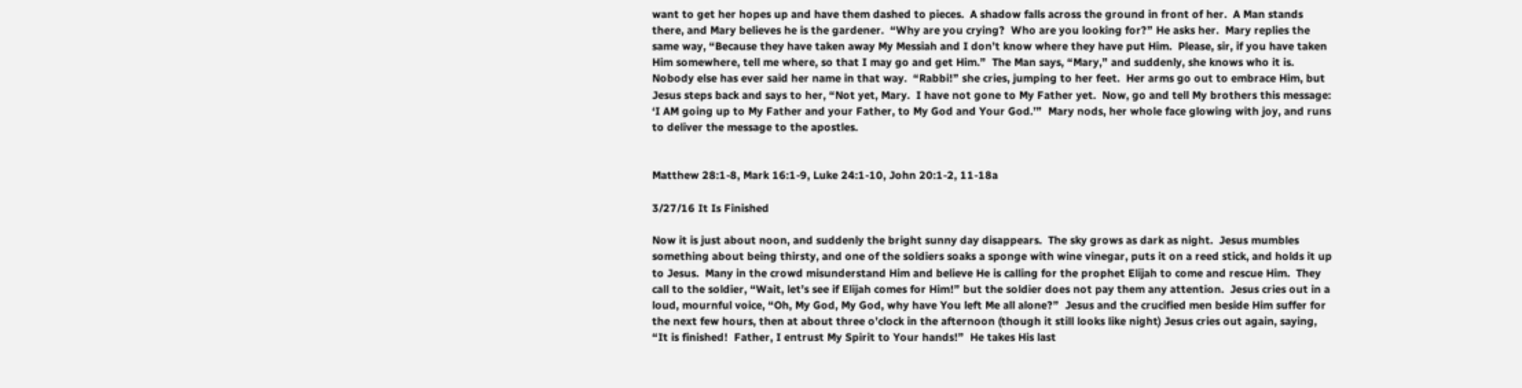want to get her hopes up and have them dashed to pieces.  A shadow falls across the ground in front of her.  A Man stands there, and Mary believes he is the gardener.  “Why are you crying?  Who are you looking for?” He asks her.  Mary replies the same way, “Because they have taken away My Messiah and I don’t know where they have put Him.  Please, sir, if you have taken Him somewhere, tell me where, so that I may go and get Him.”  The Man says, “Mary,” and suddenly, she knows who it is.  Nobody else has ever said her name in that way.  “Rabbi!” she cries, jumping to her feet.  Her arms go out to embrace Him, but Jesus steps back and says to her, “Not yet, Mary.  I have not gone to My Father yet.  Now, go and tell My brothers this message:  ‘I AM going up to My Father and your Father, to My God and Your God.’”  Mary nods, her whole face glowing with joy, and runs to deliver the message to the apostles.


Matthew 28:1-8, Mark 16:1-9, Luke 24:1-10, John 20:1-2, 11-18a

3/27/16 It Is Finished

Now it is just about noon, and suddenly the bright sunny day disappears.  The sky grows as dark as night.  Jesus mumbles something about being thirsty, and one of the soldiers soaks a sponge with wine vinegar, puts it on a reed stick, and holds it up to Jesus.  Many in the crowd misunderstand Him and believe He is calling for the prophet Elijah to come and rescue Him.  They call to the soldier, “Wait, let’s see if Elijah comes for Him!” but the soldier does not pay them any attention.  Jesus cries out in a loud, mournful voice, “Oh, My God, My God, why have You left Me all alone?”  Jesus and the crucified men beside Him suffer for the next few hours, then at about three o’clock in the afternoon (though it still looks like night) Jesus cries out again, saying, “It is finished!  Father, I entrust My Spirit to Your hands!”  He takes His last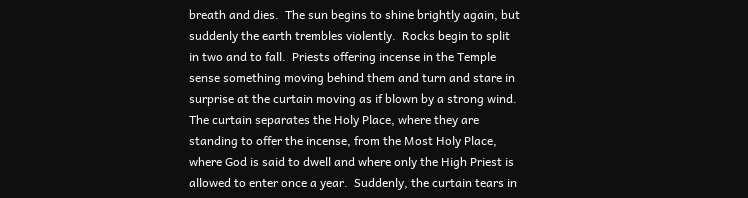breath and dies.  The sun begins to shine brightly again, but suddenly the earth trembles violently.  Rocks begin to split in two and to fall.  Priests offering incense in the Temple sense something moving behind them and turn and stare in surprise at the curtain moving as if blown by a strong wind.  The curtain separates the Holy Place, where they are standing to offer the incense, from the Most Holy Place, where God is said to dwell and where only the High Priest is allowed to enter once a year.  Suddenly, the curtain tears in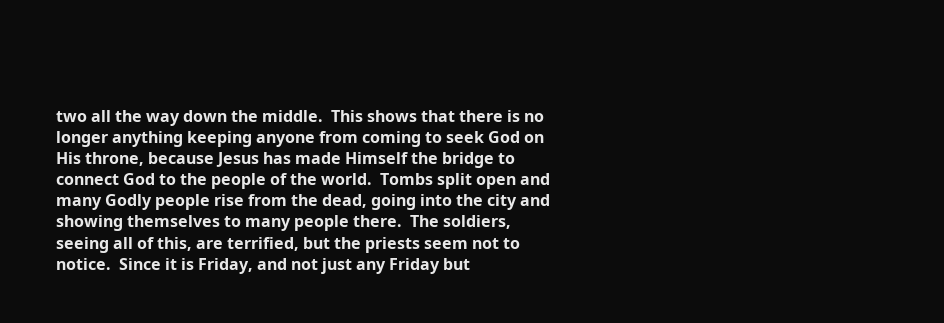two all the way down the middle.  This shows that there is no longer anything keeping anyone from coming to seek God on His throne, because Jesus has made Himself the bridge to connect God to the people of the world.  Tombs split open and many Godly people rise from the dead, going into the city and showing themselves to many people there.  The soldiers, seeing all of this, are terrified, but the priests seem not to notice.  Since it is Friday, and not just any Friday but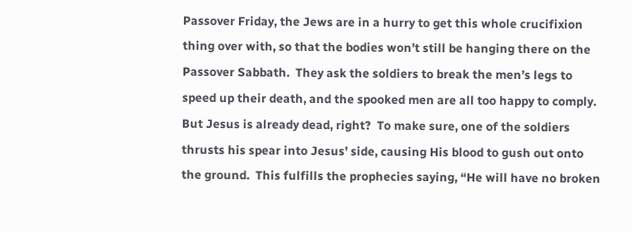Passover Friday, the Jews are in a hurry to get this whole crucifixion thing over with, so that the bodies won’t still be hanging there on the Passover Sabbath.  They ask the soldiers to break the men’s legs to speed up their death, and the spooked men are all too happy to comply.  But Jesus is already dead, right?  To make sure, one of the soldiers thrusts his spear into Jesus’ side, causing His blood to gush out onto the ground.  This fulfills the prophecies saying, “He will have no broken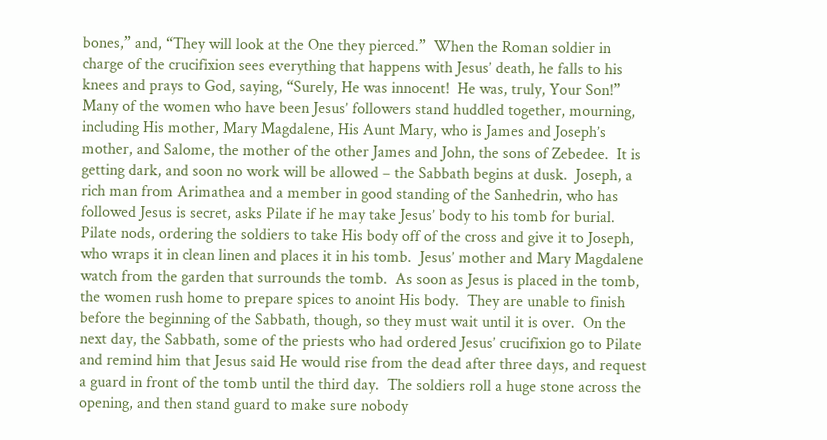bones,” and, “They will look at the One they pierced.”  When the Roman soldier in charge of the crucifixion sees everything that happens with Jesus’ death, he falls to his knees and prays to God, saying, “Surely, He was innocent!  He was, truly, Your Son!”  Many of the women who have been Jesus’ followers stand huddled together, mourning, including His mother, Mary Magdalene, His Aunt Mary, who is James and Joseph’s mother, and Salome, the mother of the other James and John, the sons of Zebedee.  It is getting dark, and soon no work will be allowed – the Sabbath begins at dusk.  Joseph, a rich man from Arimathea and a member in good standing of the Sanhedrin, who has followed Jesus is secret, asks Pilate if he may take Jesus’ body to his tomb for burial.  Pilate nods, ordering the soldiers to take His body off of the cross and give it to Joseph, who wraps it in clean linen and places it in his tomb.  Jesus’ mother and Mary Magdalene watch from the garden that surrounds the tomb.  As soon as Jesus is placed in the tomb, the women rush home to prepare spices to anoint His body.  They are unable to finish before the beginning of the Sabbath, though, so they must wait until it is over.  On the next day, the Sabbath, some of the priests who had ordered Jesus’ crucifixion go to Pilate and remind him that Jesus said He would rise from the dead after three days, and request a guard in front of the tomb until the third day.  The soldiers roll a huge stone across the opening, and then stand guard to make sure nobody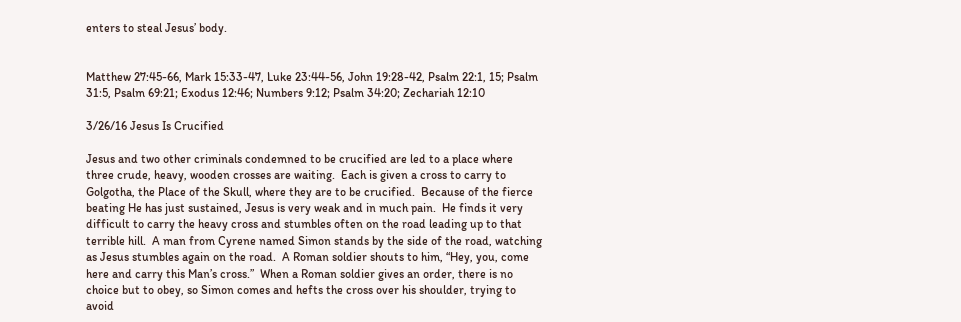enters to steal Jesus’ body.


Matthew 27:45-66, Mark 15:33-47, Luke 23:44-56, John 19:28-42, Psalm 22:1, 15; Psalm 31:5, Psalm 69:21; Exodus 12:46; Numbers 9:12; Psalm 34:20; Zechariah 12:10

3/26/16 Jesus Is Crucified

Jesus and two other criminals condemned to be crucified are led to a place where three crude, heavy, wooden crosses are waiting.  Each is given a cross to carry to Golgotha, the Place of the Skull, where they are to be crucified.  Because of the fierce beating He has just sustained, Jesus is very weak and in much pain.  He finds it very difficult to carry the heavy cross and stumbles often on the road leading up to that terrible hill.  A man from Cyrene named Simon stands by the side of the road, watching as Jesus stumbles again on the road.  A Roman soldier shouts to him, “Hey, you, come here and carry this Man’s cross.”  When a Roman soldier gives an order, there is no choice but to obey, so Simon comes and hefts the cross over his shoulder, trying to avoid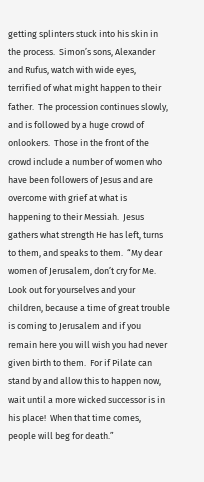getting splinters stuck into his skin in the process.  Simon’s sons, Alexander and Rufus, watch with wide eyes, terrified of what might happen to their father.  The procession continues slowly, and is followed by a huge crowd of onlookers.  Those in the front of the crowd include a number of women who have been followers of Jesus and are overcome with grief at what is happening to their Messiah.  Jesus gathers what strength He has left, turns to them, and speaks to them.  “My dear women of Jerusalem, don’t cry for Me.  Look out for yourselves and your children, because a time of great trouble is coming to Jerusalem and if you remain here you will wish you had never given birth to them.  For if Pilate can stand by and allow this to happen now, wait until a more wicked successor is in his place!  When that time comes, people will beg for death.”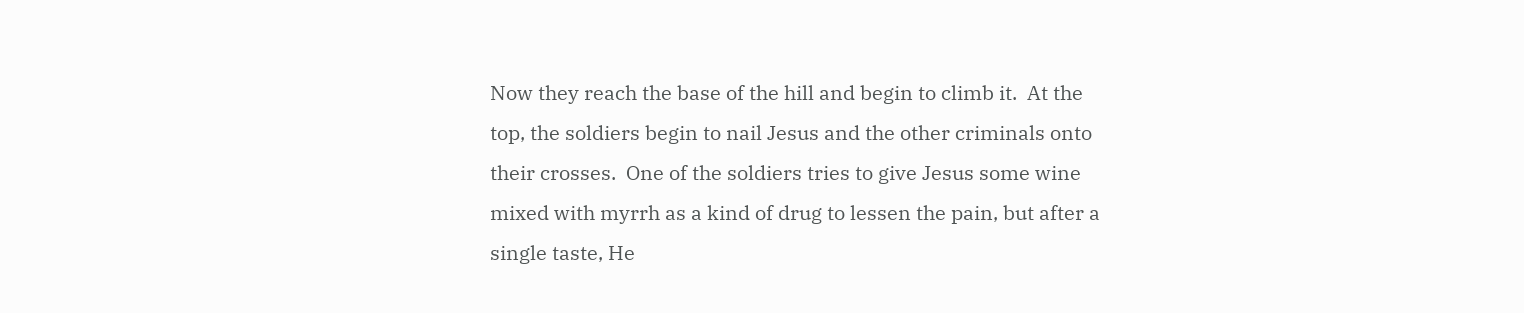Now they reach the base of the hill and begin to climb it.  At the top, the soldiers begin to nail Jesus and the other criminals onto their crosses.  One of the soldiers tries to give Jesus some wine mixed with myrrh as a kind of drug to lessen the pain, but after a single taste, He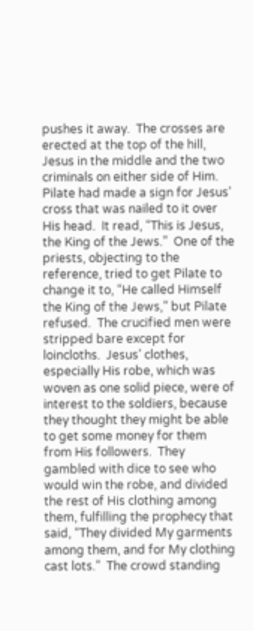pushes it away.  The crosses are erected at the top of the hill, Jesus in the middle and the two criminals on either side of Him.  Pilate had made a sign for Jesus’ cross that was nailed to it over His head.  It read, “This is Jesus, the King of the Jews.”  One of the priests, objecting to the reference, tried to get Pilate to change it to, “He called Himself the King of the Jews,” but Pilate refused.  The crucified men were stripped bare except for loincloths.  Jesus’ clothes, especially His robe, which was woven as one solid piece, were of interest to the soldiers, because they thought they might be able to get some money for them from His followers.  They gambled with dice to see who would win the robe, and divided the rest of His clothing among them, fulfilling the prophecy that said, “They divided My garments among them, and for My clothing cast lots.”  The crowd standing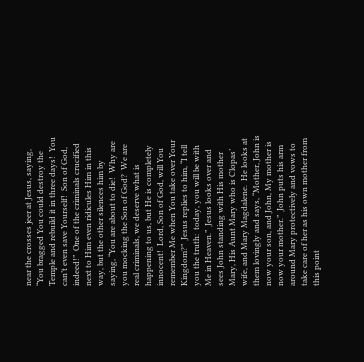near the crosses jeer at Jesus, saying, “You bragged You could destroy the Temple and rebuild it in three days!  You can’t even save Yourself!  Son of God, indeed!”  One of the criminals crucified next to Him even ridicules Him in this way, but the other silences him by saying, “You are about to die!  Why are you mocking the Son of God?  We are real criminals, we deserve what is happening to us, but He is completely innocent!  Lord, Son of God, will You remember Me when You take over Your Kingdom?”  Jesus replies to him, “I tell you the truth:  today, you will be with Me in Heaven.”  Jesus looks over and sees John standing with His mother Mary, His Aunt Mary who is Clopas’ wife, and Mary Magdalene.  He looks at them lovingly and says, “Mother, John is now your son, and John, My mother is now your mother.”  John puts his arm around Mary protectively and vows to take care of her as his own mother from this point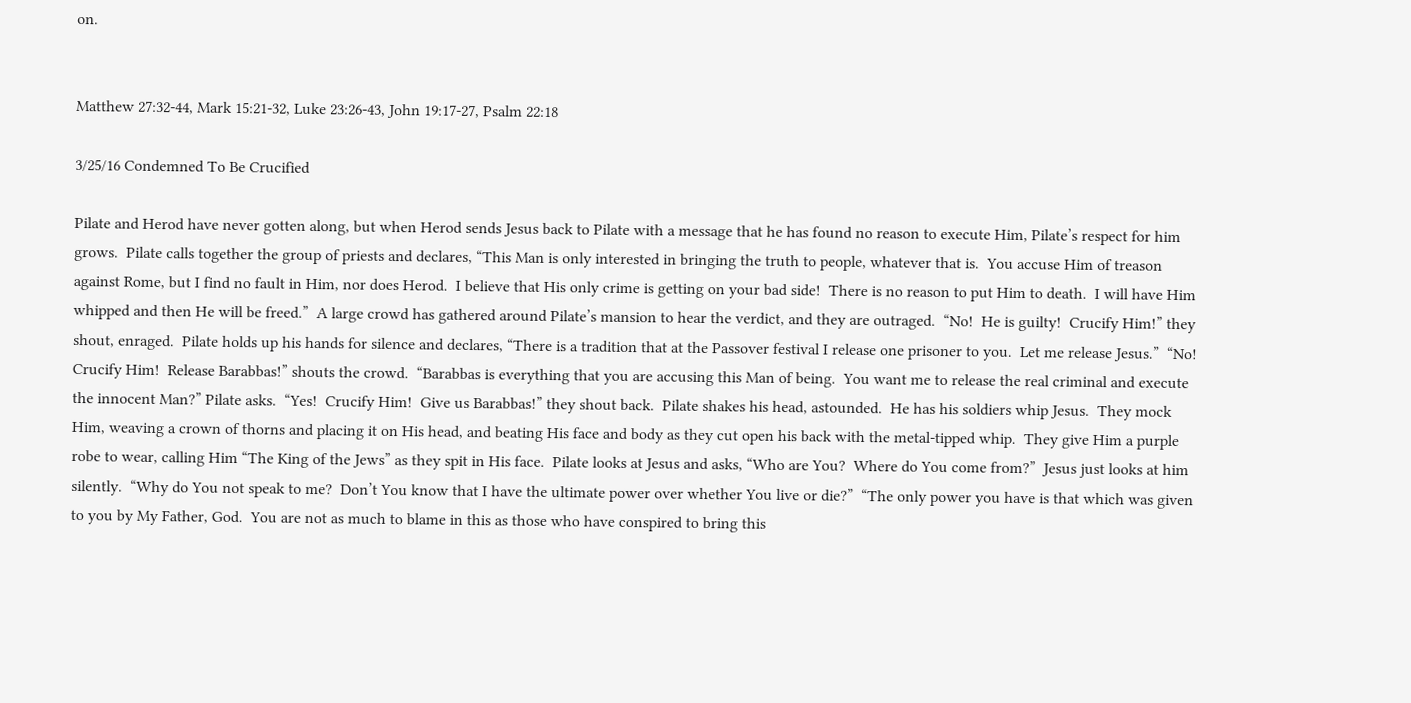on.


Matthew 27:32-44, Mark 15:21-32, Luke 23:26-43, John 19:17-27, Psalm 22:18

3/25/16 Condemned To Be Crucified

Pilate and Herod have never gotten along, but when Herod sends Jesus back to Pilate with a message that he has found no reason to execute Him, Pilate’s respect for him grows.  Pilate calls together the group of priests and declares, “This Man is only interested in bringing the truth to people, whatever that is.  You accuse Him of treason against Rome, but I find no fault in Him, nor does Herod.  I believe that His only crime is getting on your bad side!  There is no reason to put Him to death.  I will have Him whipped and then He will be freed.”  A large crowd has gathered around Pilate’s mansion to hear the verdict, and they are outraged.  “No!  He is guilty!  Crucify Him!” they shout, enraged.  Pilate holds up his hands for silence and declares, “There is a tradition that at the Passover festival I release one prisoner to you.  Let me release Jesus.”  “No!  Crucify Him!  Release Barabbas!” shouts the crowd.  “Barabbas is everything that you are accusing this Man of being.  You want me to release the real criminal and execute the innocent Man?” Pilate asks.  “Yes!  Crucify Him!  Give us Barabbas!” they shout back.  Pilate shakes his head, astounded.  He has his soldiers whip Jesus.  They mock Him, weaving a crown of thorns and placing it on His head, and beating His face and body as they cut open his back with the metal-tipped whip.  They give Him a purple robe to wear, calling Him “The King of the Jews” as they spit in His face.  Pilate looks at Jesus and asks, “Who are You?  Where do You come from?”  Jesus just looks at him silently.  “Why do You not speak to me?  Don’t You know that I have the ultimate power over whether You live or die?”  “The only power you have is that which was given to you by My Father, God.  You are not as much to blame in this as those who have conspired to bring this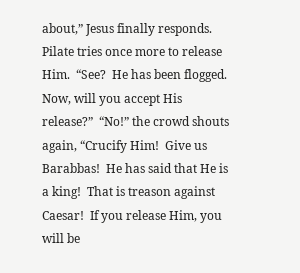about,” Jesus finally responds.  Pilate tries once more to release Him.  “See?  He has been flogged.  Now, will you accept His release?”  “No!” the crowd shouts again, “Crucify Him!  Give us Barabbas!  He has said that He is a king!  That is treason against Caesar!  If you release Him, you will be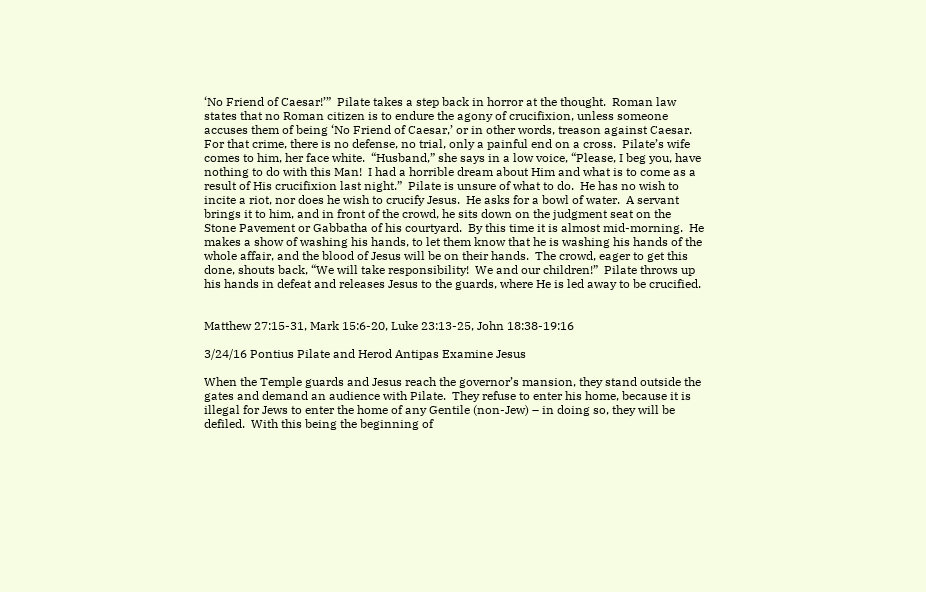‘No Friend of Caesar!’”  Pilate takes a step back in horror at the thought.  Roman law states that no Roman citizen is to endure the agony of crucifixion, unless someone accuses them of being ‘No Friend of Caesar,’ or in other words, treason against Caesar.  For that crime, there is no defense, no trial, only a painful end on a cross.  Pilate’s wife comes to him, her face white.  “Husband,” she says in a low voice, “Please, I beg you, have nothing to do with this Man!  I had a horrible dream about Him and what is to come as a result of His crucifixion last night.”  Pilate is unsure of what to do.  He has no wish to incite a riot, nor does he wish to crucify Jesus.  He asks for a bowl of water.  A servant brings it to him, and in front of the crowd, he sits down on the judgment seat on the Stone Pavement or Gabbatha of his courtyard.  By this time it is almost mid-morning.  He makes a show of washing his hands, to let them know that he is washing his hands of the whole affair, and the blood of Jesus will be on their hands.  The crowd, eager to get this done, shouts back, “We will take responsibility!  We and our children!”  Pilate throws up his hands in defeat and releases Jesus to the guards, where He is led away to be crucified.


Matthew 27:15-31, Mark 15:6-20, Luke 23:13-25, John 18:38-19:16

3/24/16 Pontius Pilate and Herod Antipas Examine Jesus

When the Temple guards and Jesus reach the governor’s mansion, they stand outside the gates and demand an audience with Pilate.  They refuse to enter his home, because it is illegal for Jews to enter the home of any Gentile (non-Jew) – in doing so, they will be defiled.  With this being the beginning of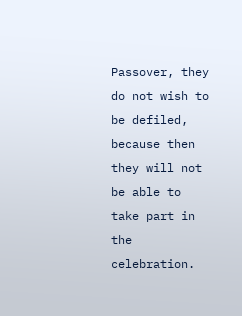Passover, they do not wish to be defiled, because then they will not be able to take part in the celebration.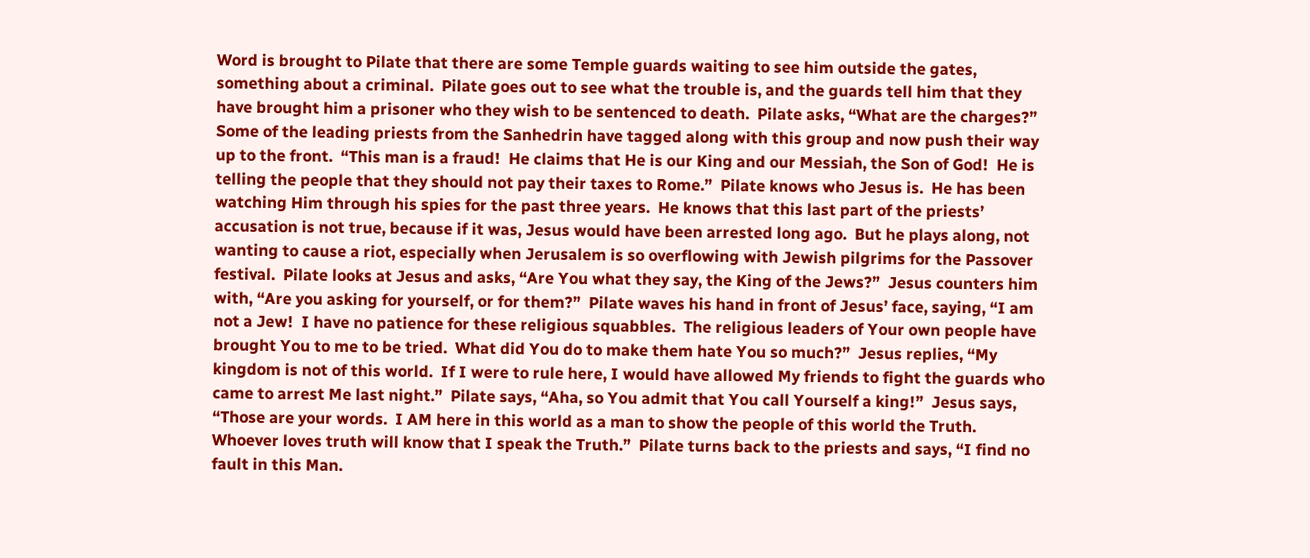Word is brought to Pilate that there are some Temple guards waiting to see him outside the gates, something about a criminal.  Pilate goes out to see what the trouble is, and the guards tell him that they have brought him a prisoner who they wish to be sentenced to death.  Pilate asks, “What are the charges?”  Some of the leading priests from the Sanhedrin have tagged along with this group and now push their way up to the front.  “This man is a fraud!  He claims that He is our King and our Messiah, the Son of God!  He is telling the people that they should not pay their taxes to Rome.”  Pilate knows who Jesus is.  He has been watching Him through his spies for the past three years.  He knows that this last part of the priests’ accusation is not true, because if it was, Jesus would have been arrested long ago.  But he plays along, not wanting to cause a riot, especially when Jerusalem is so overflowing with Jewish pilgrims for the Passover festival.  Pilate looks at Jesus and asks, “Are You what they say, the King of the Jews?”  Jesus counters him with, “Are you asking for yourself, or for them?”  Pilate waves his hand in front of Jesus’ face, saying, “I am not a Jew!  I have no patience for these religious squabbles.  The religious leaders of Your own people have brought You to me to be tried.  What did You do to make them hate You so much?”  Jesus replies, “My kingdom is not of this world.  If I were to rule here, I would have allowed My friends to fight the guards who came to arrest Me last night.”  Pilate says, “Aha, so You admit that You call Yourself a king!”  Jesus says, “Those are your words.  I AM here in this world as a man to show the people of this world the Truth.  Whoever loves truth will know that I speak the Truth.”  Pilate turns back to the priests and says, “I find no fault in this Man.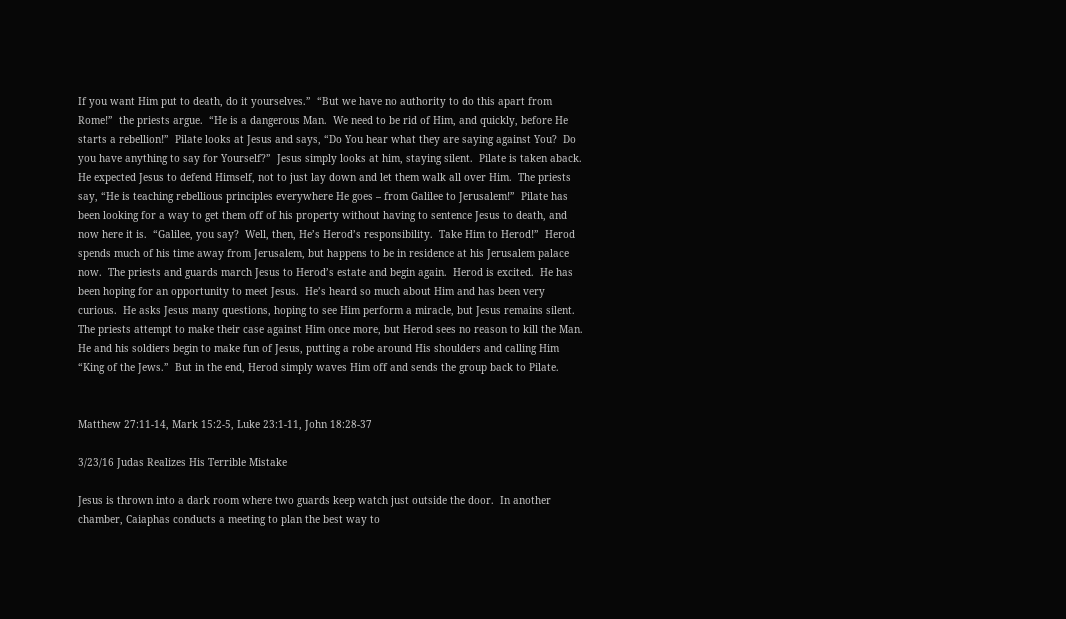If you want Him put to death, do it yourselves.”  “But we have no authority to do this apart from Rome!”  the priests argue.  “He is a dangerous Man.  We need to be rid of Him, and quickly, before He starts a rebellion!”  Pilate looks at Jesus and says, “Do You hear what they are saying against You?  Do you have anything to say for Yourself?”  Jesus simply looks at him, staying silent.  Pilate is taken aback.  He expected Jesus to defend Himself, not to just lay down and let them walk all over Him.  The priests say, “He is teaching rebellious principles everywhere He goes – from Galilee to Jerusalem!”  Pilate has been looking for a way to get them off of his property without having to sentence Jesus to death, and now here it is.  “Galilee, you say?  Well, then, He’s Herod’s responsibility.  Take Him to Herod!”  Herod spends much of his time away from Jerusalem, but happens to be in residence at his Jerusalem palace now.  The priests and guards march Jesus to Herod’s estate and begin again.  Herod is excited.  He has been hoping for an opportunity to meet Jesus.  He’s heard so much about Him and has been very curious.  He asks Jesus many questions, hoping to see Him perform a miracle, but Jesus remains silent.  The priests attempt to make their case against Him once more, but Herod sees no reason to kill the Man.  He and his soldiers begin to make fun of Jesus, putting a robe around His shoulders and calling Him “King of the Jews.”  But in the end, Herod simply waves Him off and sends the group back to Pilate.


Matthew 27:11-14, Mark 15:2-5, Luke 23:1-11, John 18:28-37

3/23/16 Judas Realizes His Terrible Mistake

Jesus is thrown into a dark room where two guards keep watch just outside the door.  In another chamber, Caiaphas conducts a meeting to plan the best way to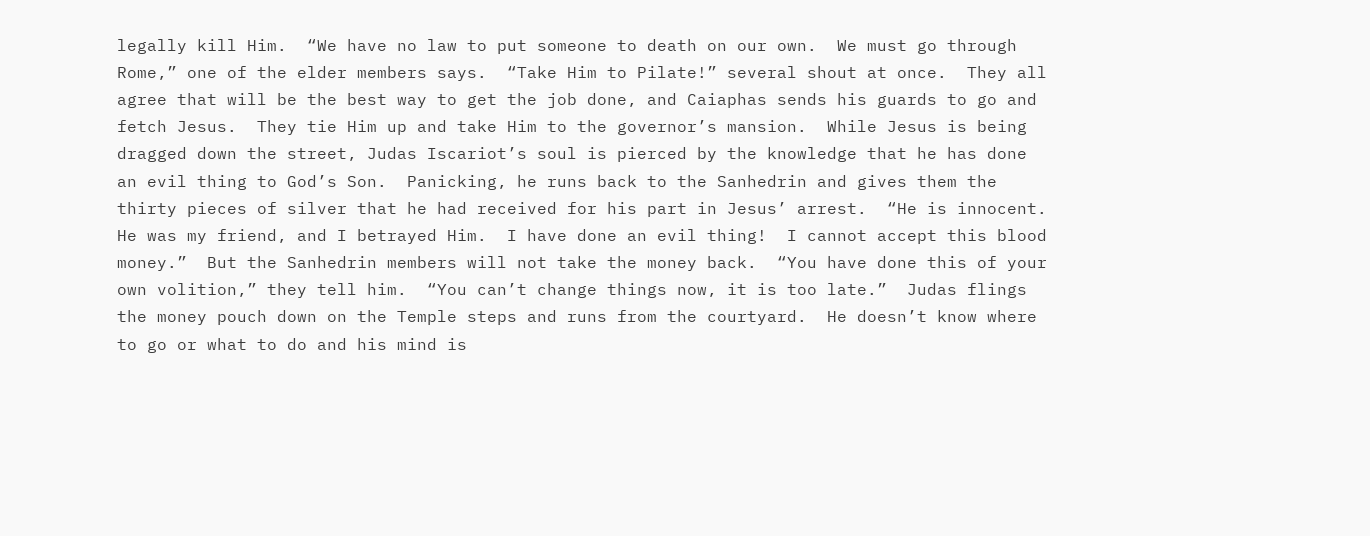legally kill Him.  “We have no law to put someone to death on our own.  We must go through Rome,” one of the elder members says.  “Take Him to Pilate!” several shout at once.  They all agree that will be the best way to get the job done, and Caiaphas sends his guards to go and fetch Jesus.  They tie Him up and take Him to the governor’s mansion.  While Jesus is being dragged down the street, Judas Iscariot’s soul is pierced by the knowledge that he has done an evil thing to God’s Son.  Panicking, he runs back to the Sanhedrin and gives them the thirty pieces of silver that he had received for his part in Jesus’ arrest.  “He is innocent.  He was my friend, and I betrayed Him.  I have done an evil thing!  I cannot accept this blood money.”  But the Sanhedrin members will not take the money back.  “You have done this of your own volition,” they tell him.  “You can’t change things now, it is too late.”  Judas flings the money pouch down on the Temple steps and runs from the courtyard.  He doesn’t know where to go or what to do and his mind is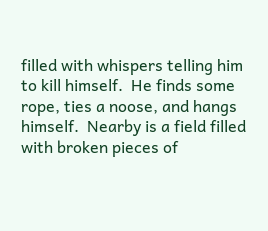filled with whispers telling him to kill himself.  He finds some rope, ties a noose, and hangs himself.  Nearby is a field filled with broken pieces of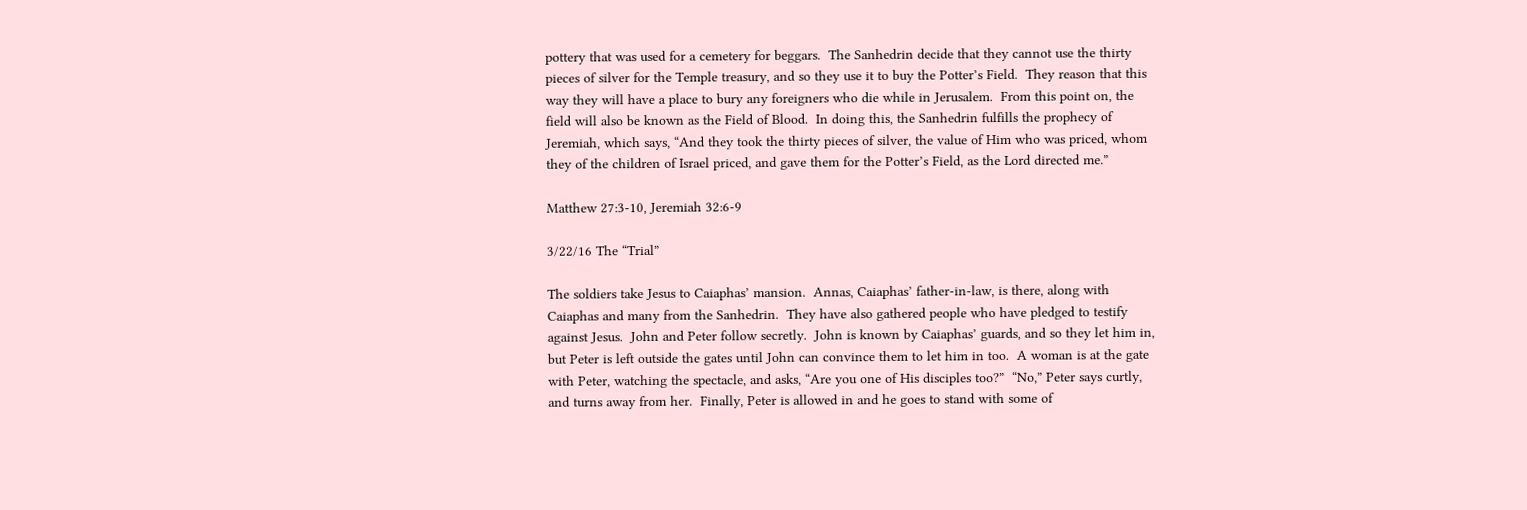pottery that was used for a cemetery for beggars.  The Sanhedrin decide that they cannot use the thirty pieces of silver for the Temple treasury, and so they use it to buy the Potter’s Field.  They reason that this way they will have a place to bury any foreigners who die while in Jerusalem.  From this point on, the field will also be known as the Field of Blood.  In doing this, the Sanhedrin fulfills the prophecy of Jeremiah, which says, “And they took the thirty pieces of silver, the value of Him who was priced, whom they of the children of Israel priced, and gave them for the Potter’s Field, as the Lord directed me.”

Matthew 27:3-10, Jeremiah 32:6-9

3/22/16 The “Trial”

The soldiers take Jesus to Caiaphas’ mansion.  Annas, Caiaphas’ father-in-law, is there, along with Caiaphas and many from the Sanhedrin.  They have also gathered people who have pledged to testify against Jesus.  John and Peter follow secretly.  John is known by Caiaphas’ guards, and so they let him in, but Peter is left outside the gates until John can convince them to let him in too.  A woman is at the gate with Peter, watching the spectacle, and asks, “Are you one of His disciples too?”  “No,” Peter says curtly, and turns away from her.  Finally, Peter is allowed in and he goes to stand with some of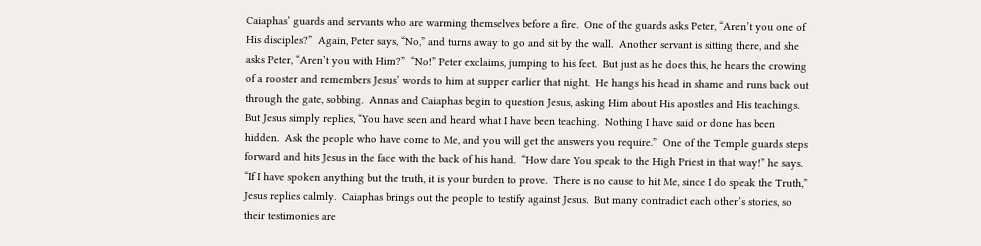Caiaphas’ guards and servants who are warming themselves before a fire.  One of the guards asks Peter, “Aren’t you one of His disciples?”  Again, Peter says, “No,” and turns away to go and sit by the wall.  Another servant is sitting there, and she asks Peter, “Aren’t you with Him?”  “No!” Peter exclaims, jumping to his feet.  But just as he does this, he hears the crowing of a rooster and remembers Jesus’ words to him at supper earlier that night.  He hangs his head in shame and runs back out through the gate, sobbing.  Annas and Caiaphas begin to question Jesus, asking Him about His apostles and His teachings.  But Jesus simply replies, “You have seen and heard what I have been teaching.  Nothing I have said or done has been hidden.  Ask the people who have come to Me, and you will get the answers you require.”  One of the Temple guards steps forward and hits Jesus in the face with the back of his hand.  “How dare You speak to the High Priest in that way!” he says.  “If I have spoken anything but the truth, it is your burden to prove.  There is no cause to hit Me, since I do speak the Truth,” Jesus replies calmly.  Caiaphas brings out the people to testify against Jesus.  But many contradict each other’s stories, so their testimonies are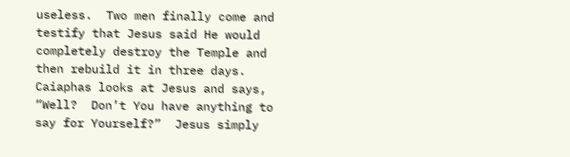useless.  Two men finally come and testify that Jesus said He would completely destroy the Temple and then rebuild it in three days.  Caiaphas looks at Jesus and says, “Well?  Don’t You have anything to say for Yourself?”  Jesus simply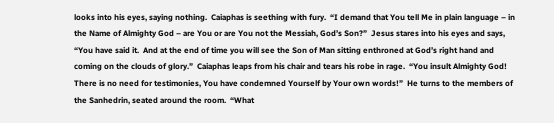looks into his eyes, saying nothing.  Caiaphas is seething with fury.  “I demand that You tell Me in plain language – in the Name of Almighty God – are You or are You not the Messiah, God’s Son?”  Jesus stares into his eyes and says, “You have said it.  And at the end of time you will see the Son of Man sitting enthroned at God’s right hand and coming on the clouds of glory.”  Caiaphas leaps from his chair and tears his robe in rage.  “You insult Almighty God!  There is no need for testimonies, You have condemned Yourself by Your own words!”  He turns to the members of the Sanhedrin, seated around the room.  “What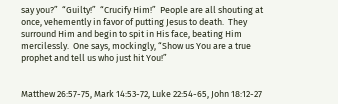say you?”  “Guilty!”  “Crucify Him!”  People are all shouting at once, vehemently in favor of putting Jesus to death.  They surround Him and begin to spit in His face, beating Him mercilessly.  One says, mockingly, “Show us You are a true prophet and tell us who just hit You!”


Matthew 26:57-75, Mark 14:53-72, Luke 22:54-65, John 18:12-27